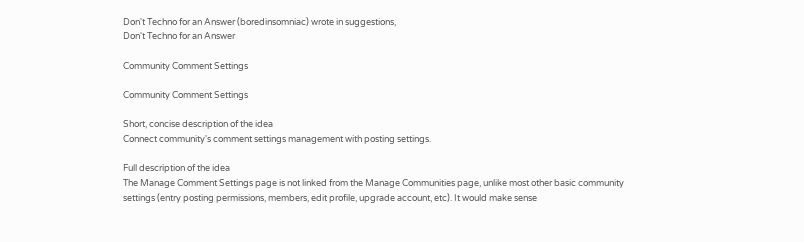Don't Techno for an Answer (boredinsomniac) wrote in suggestions,
Don't Techno for an Answer

Community Comment Settings

Community Comment Settings

Short, concise description of the idea
Connect community's comment settings management with posting settings.

Full description of the idea
The Manage Comment Settings page is not linked from the Manage Communities page, unlike most other basic community settings (entry posting permissions, members, edit profile, upgrade account, etc). It would make sense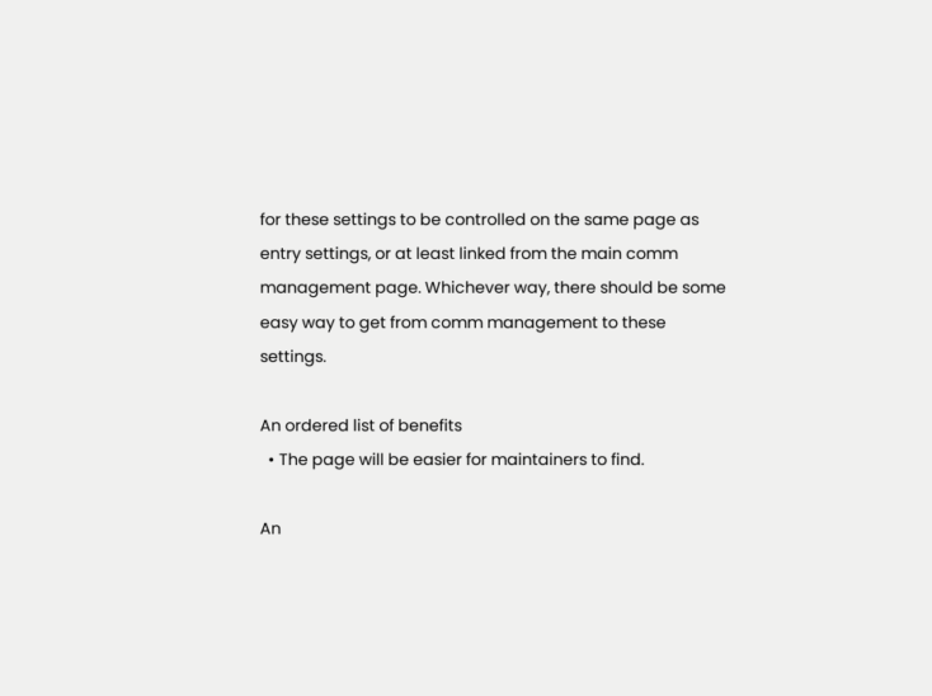for these settings to be controlled on the same page as entry settings, or at least linked from the main comm management page. Whichever way, there should be some easy way to get from comm management to these settings.

An ordered list of benefits
  • The page will be easier for maintainers to find.

An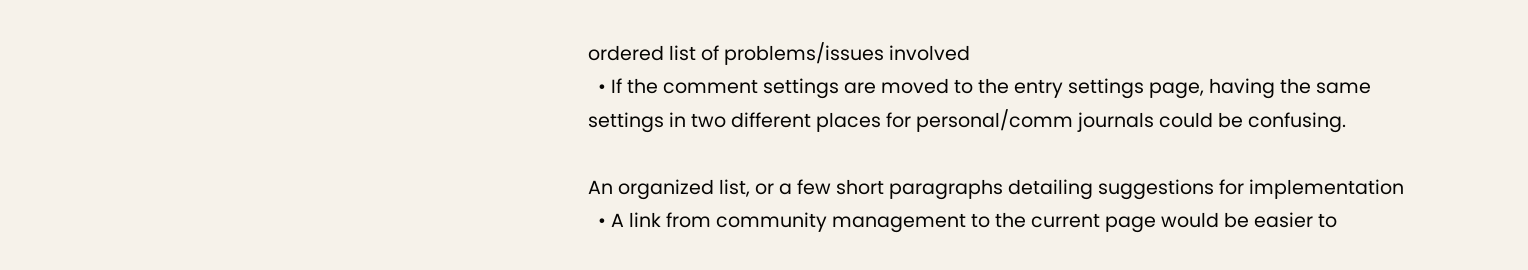ordered list of problems/issues involved
  • If the comment settings are moved to the entry settings page, having the same settings in two different places for personal/comm journals could be confusing.

An organized list, or a few short paragraphs detailing suggestions for implementation
  • A link from community management to the current page would be easier to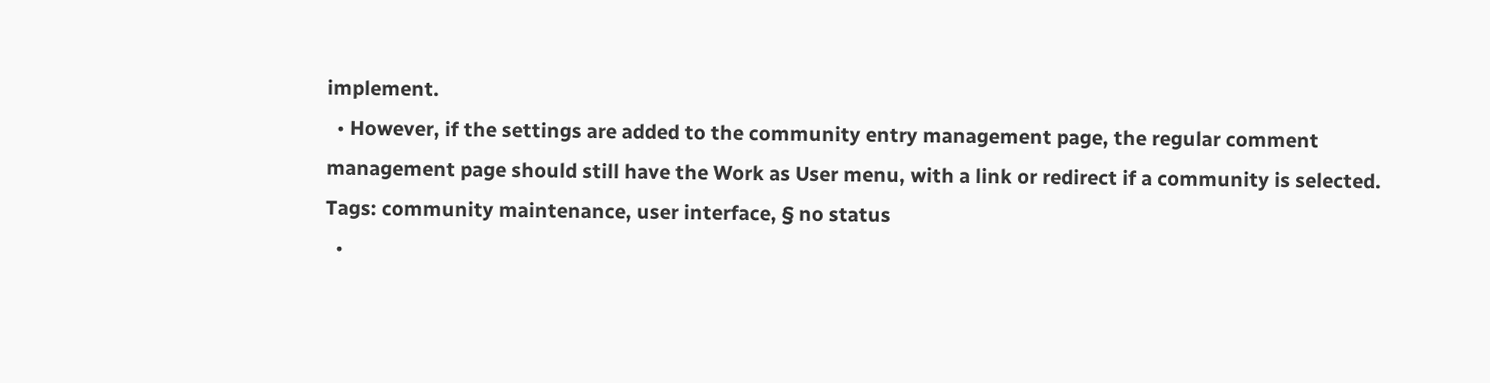implement.
  • However, if the settings are added to the community entry management page, the regular comment management page should still have the Work as User menu, with a link or redirect if a community is selected.
Tags: community maintenance, user interface, § no status
  •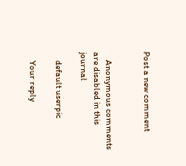Post a new comment


    Anonymous comments are disabled in this journal

    default userpic

    Your reply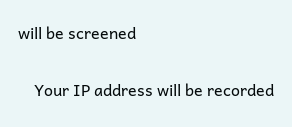will be screened

    Your IP address will be recorded